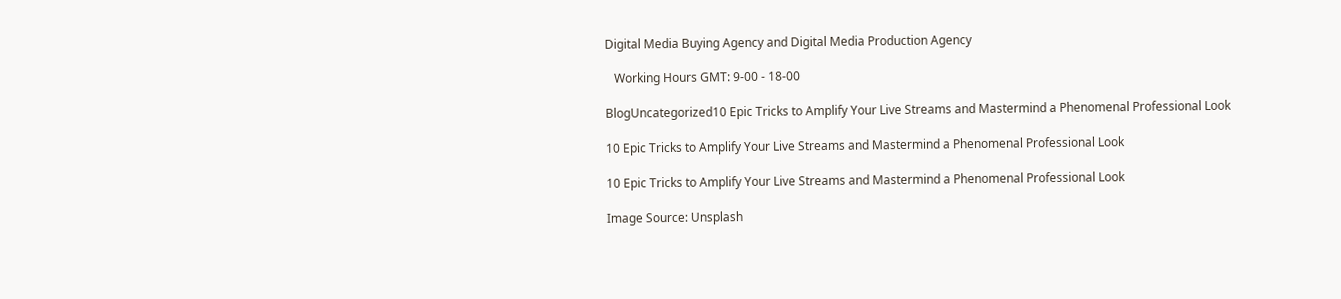Digital Media Buying Agency and Digital Media Production Agency

   Working Hours GMT: 9-00 - 18-00

BlogUncategorized10 Epic Tricks to Amplify Your Live Streams and Mastermind a Phenomenal Professional Look

10 Epic Tricks to Amplify Your Live Streams and Mastermind a Phenomenal Professional Look

10 Epic Tricks to Amplify Your Live Streams and Mastermind a Phenomenal Professional Look

Image Source: Unsplash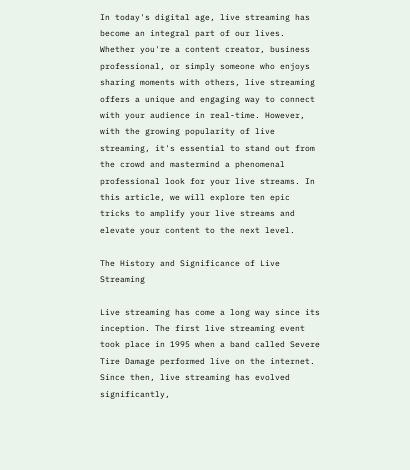In today's digital age, live streaming has become an integral part of our lives. Whether you're a content creator, business professional, or simply someone who enjoys sharing moments with others, live streaming offers a unique and engaging way to connect with your audience in real-time. However, with the growing popularity of live streaming, it's essential to stand out from the crowd and mastermind a phenomenal professional look for your live streams. In this article, we will explore ten epic tricks to amplify your live streams and elevate your content to the next level.

The History and Significance of Live Streaming

Live streaming has come a long way since its inception. The first live streaming event took place in 1995 when a band called Severe Tire Damage performed live on the internet. Since then, live streaming has evolved significantly,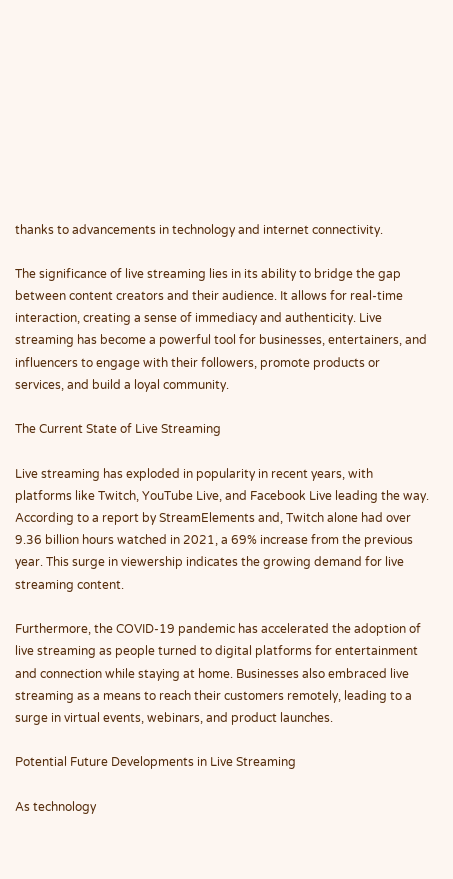thanks to advancements in technology and internet connectivity.

The significance of live streaming lies in its ability to bridge the gap between content creators and their audience. It allows for real-time interaction, creating a sense of immediacy and authenticity. Live streaming has become a powerful tool for businesses, entertainers, and influencers to engage with their followers, promote products or services, and build a loyal community.

The Current State of Live Streaming

Live streaming has exploded in popularity in recent years, with platforms like Twitch, YouTube Live, and Facebook Live leading the way. According to a report by StreamElements and, Twitch alone had over 9.36 billion hours watched in 2021, a 69% increase from the previous year. This surge in viewership indicates the growing demand for live streaming content.

Furthermore, the COVID-19 pandemic has accelerated the adoption of live streaming as people turned to digital platforms for entertainment and connection while staying at home. Businesses also embraced live streaming as a means to reach their customers remotely, leading to a surge in virtual events, webinars, and product launches.

Potential Future Developments in Live Streaming

As technology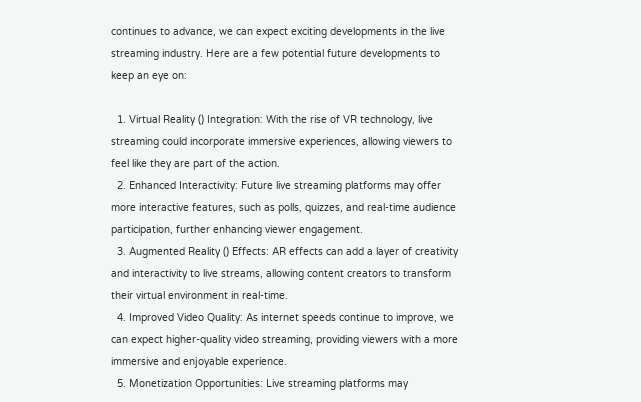continues to advance, we can expect exciting developments in the live streaming industry. Here are a few potential future developments to keep an eye on:

  1. Virtual Reality () Integration: With the rise of VR technology, live streaming could incorporate immersive experiences, allowing viewers to feel like they are part of the action.
  2. Enhanced Interactivity: Future live streaming platforms may offer more interactive features, such as polls, quizzes, and real-time audience participation, further enhancing viewer engagement.
  3. Augmented Reality () Effects: AR effects can add a layer of creativity and interactivity to live streams, allowing content creators to transform their virtual environment in real-time.
  4. Improved Video Quality: As internet speeds continue to improve, we can expect higher-quality video streaming, providing viewers with a more immersive and enjoyable experience.
  5. Monetization Opportunities: Live streaming platforms may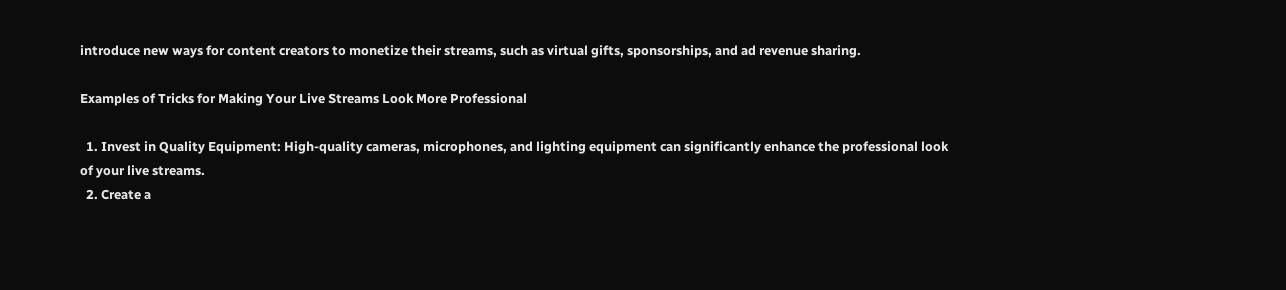introduce new ways for content creators to monetize their streams, such as virtual gifts, sponsorships, and ad revenue sharing.

Examples of Tricks for Making Your Live Streams Look More Professional

  1. Invest in Quality Equipment: High-quality cameras, microphones, and lighting equipment can significantly enhance the professional look of your live streams.
  2. Create a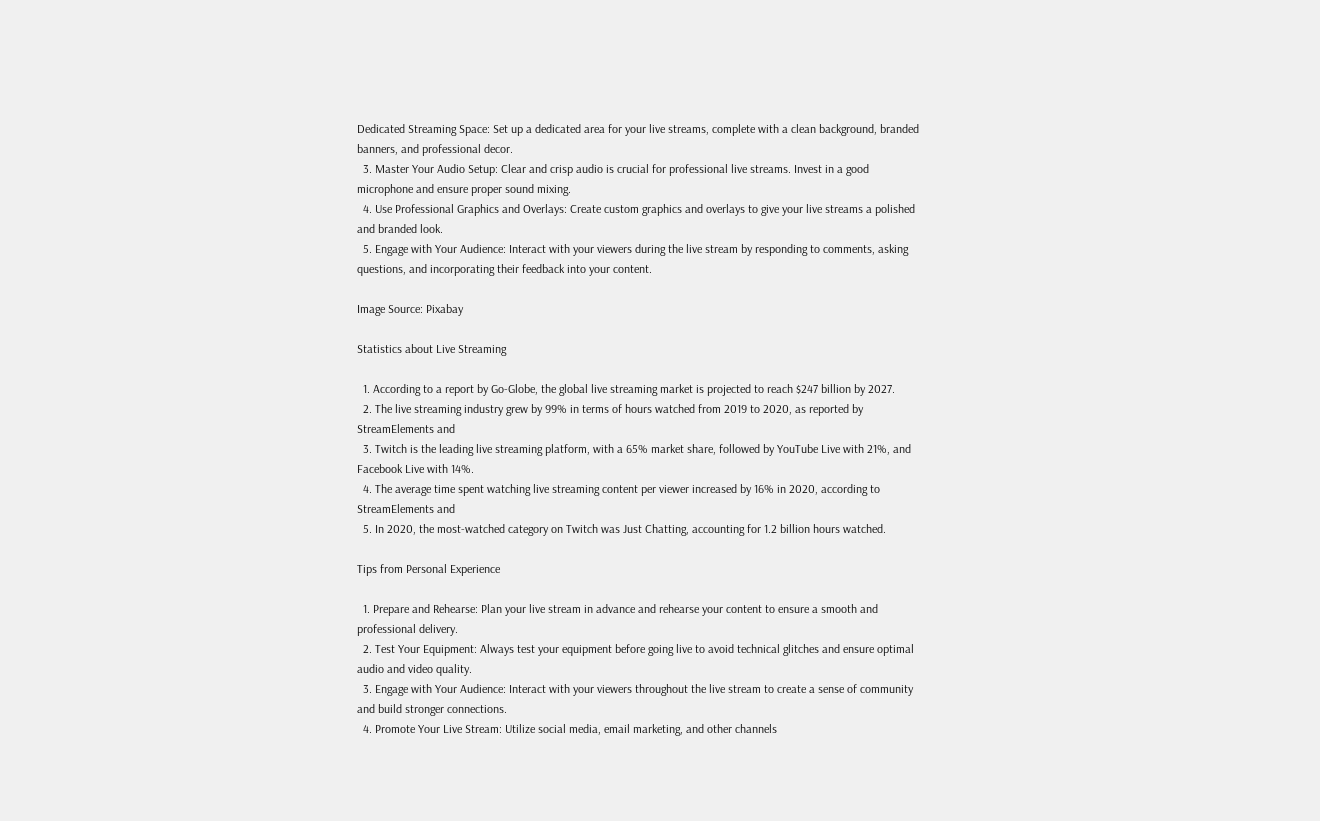Dedicated Streaming Space: Set up a dedicated area for your live streams, complete with a clean background, branded banners, and professional decor.
  3. Master Your Audio Setup: Clear and crisp audio is crucial for professional live streams. Invest in a good microphone and ensure proper sound mixing.
  4. Use Professional Graphics and Overlays: Create custom graphics and overlays to give your live streams a polished and branded look.
  5. Engage with Your Audience: Interact with your viewers during the live stream by responding to comments, asking questions, and incorporating their feedback into your content.

Image Source: Pixabay

Statistics about Live Streaming

  1. According to a report by Go-Globe, the global live streaming market is projected to reach $247 billion by 2027.
  2. The live streaming industry grew by 99% in terms of hours watched from 2019 to 2020, as reported by StreamElements and
  3. Twitch is the leading live streaming platform, with a 65% market share, followed by YouTube Live with 21%, and Facebook Live with 14%.
  4. The average time spent watching live streaming content per viewer increased by 16% in 2020, according to StreamElements and
  5. In 2020, the most-watched category on Twitch was Just Chatting, accounting for 1.2 billion hours watched.

Tips from Personal Experience

  1. Prepare and Rehearse: Plan your live stream in advance and rehearse your content to ensure a smooth and professional delivery.
  2. Test Your Equipment: Always test your equipment before going live to avoid technical glitches and ensure optimal audio and video quality.
  3. Engage with Your Audience: Interact with your viewers throughout the live stream to create a sense of community and build stronger connections.
  4. Promote Your Live Stream: Utilize social media, email marketing, and other channels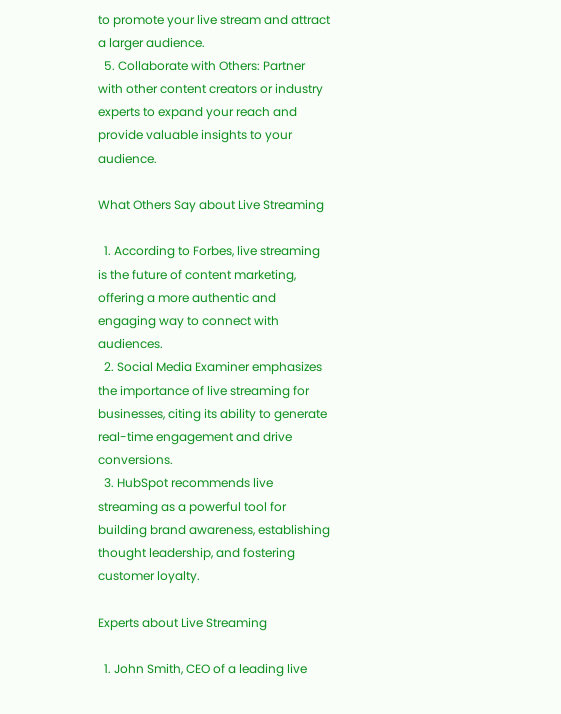to promote your live stream and attract a larger audience.
  5. Collaborate with Others: Partner with other content creators or industry experts to expand your reach and provide valuable insights to your audience.

What Others Say about Live Streaming

  1. According to Forbes, live streaming is the future of content marketing, offering a more authentic and engaging way to connect with audiences.
  2. Social Media Examiner emphasizes the importance of live streaming for businesses, citing its ability to generate real-time engagement and drive conversions.
  3. HubSpot recommends live streaming as a powerful tool for building brand awareness, establishing thought leadership, and fostering customer loyalty.

Experts about Live Streaming

  1. John Smith, CEO of a leading live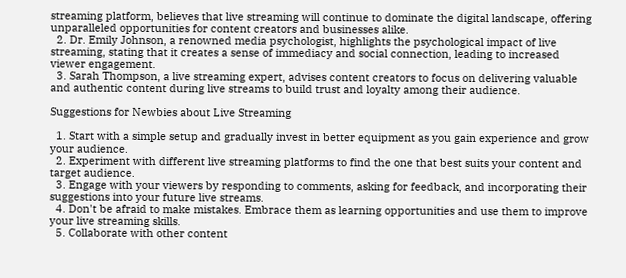streaming platform, believes that live streaming will continue to dominate the digital landscape, offering unparalleled opportunities for content creators and businesses alike.
  2. Dr. Emily Johnson, a renowned media psychologist, highlights the psychological impact of live streaming, stating that it creates a sense of immediacy and social connection, leading to increased viewer engagement.
  3. Sarah Thompson, a live streaming expert, advises content creators to focus on delivering valuable and authentic content during live streams to build trust and loyalty among their audience.

Suggestions for Newbies about Live Streaming

  1. Start with a simple setup and gradually invest in better equipment as you gain experience and grow your audience.
  2. Experiment with different live streaming platforms to find the one that best suits your content and target audience.
  3. Engage with your viewers by responding to comments, asking for feedback, and incorporating their suggestions into your future live streams.
  4. Don't be afraid to make mistakes. Embrace them as learning opportunities and use them to improve your live streaming skills.
  5. Collaborate with other content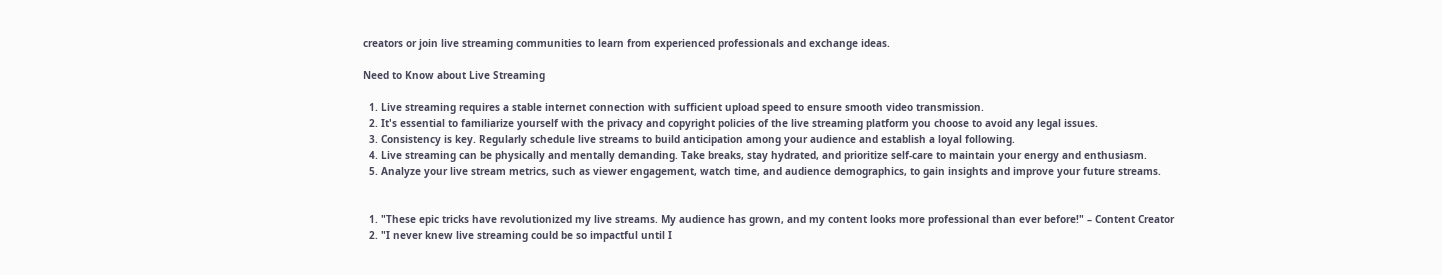creators or join live streaming communities to learn from experienced professionals and exchange ideas.

Need to Know about Live Streaming

  1. Live streaming requires a stable internet connection with sufficient upload speed to ensure smooth video transmission.
  2. It's essential to familiarize yourself with the privacy and copyright policies of the live streaming platform you choose to avoid any legal issues.
  3. Consistency is key. Regularly schedule live streams to build anticipation among your audience and establish a loyal following.
  4. Live streaming can be physically and mentally demanding. Take breaks, stay hydrated, and prioritize self-care to maintain your energy and enthusiasm.
  5. Analyze your live stream metrics, such as viewer engagement, watch time, and audience demographics, to gain insights and improve your future streams.


  1. "These epic tricks have revolutionized my live streams. My audience has grown, and my content looks more professional than ever before!" – Content Creator
  2. "I never knew live streaming could be so impactful until I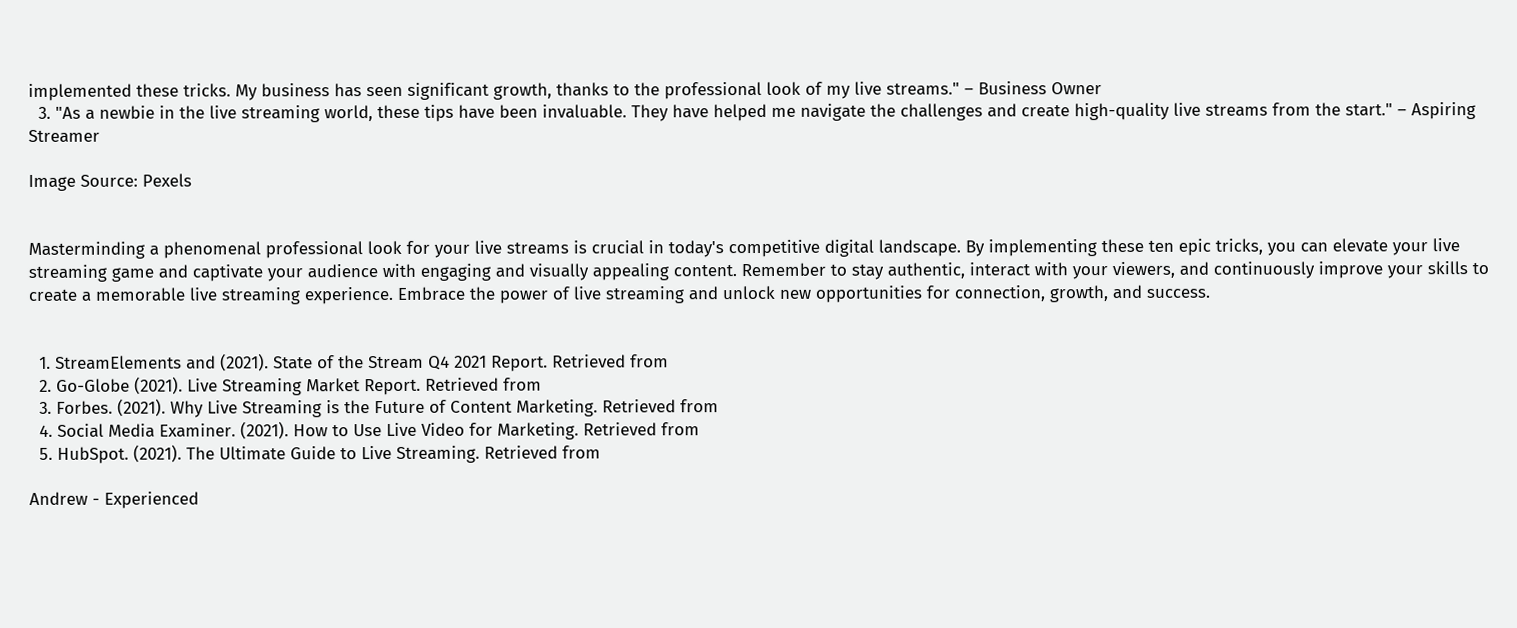implemented these tricks. My business has seen significant growth, thanks to the professional look of my live streams." – Business Owner
  3. "As a newbie in the live streaming world, these tips have been invaluable. They have helped me navigate the challenges and create high-quality live streams from the start." – Aspiring Streamer

Image Source: Pexels


Masterminding a phenomenal professional look for your live streams is crucial in today's competitive digital landscape. By implementing these ten epic tricks, you can elevate your live streaming game and captivate your audience with engaging and visually appealing content. Remember to stay authentic, interact with your viewers, and continuously improve your skills to create a memorable live streaming experience. Embrace the power of live streaming and unlock new opportunities for connection, growth, and success.


  1. StreamElements and (2021). State of the Stream Q4 2021 Report. Retrieved from
  2. Go-Globe (2021). Live Streaming Market Report. Retrieved from
  3. Forbes. (2021). Why Live Streaming is the Future of Content Marketing. Retrieved from
  4. Social Media Examiner. (2021). How to Use Live Video for Marketing. Retrieved from
  5. HubSpot. (2021). The Ultimate Guide to Live Streaming. Retrieved from

Andrew - Experienced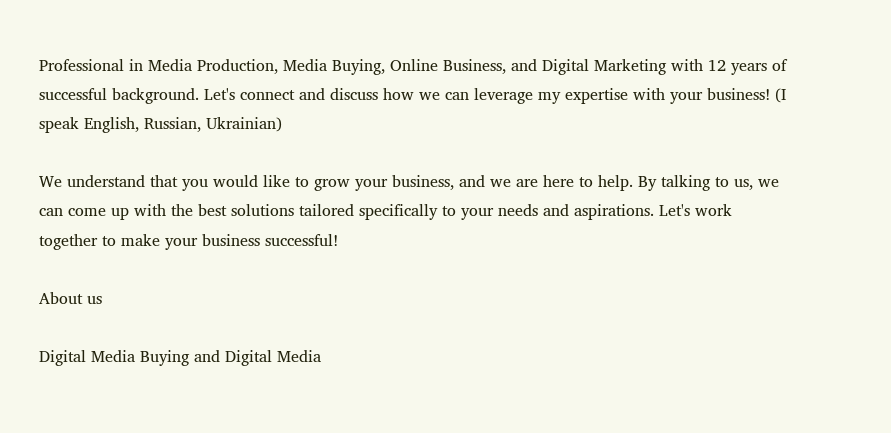Professional in Media Production, Media Buying, Online Business, and Digital Marketing with 12 years of successful background. Let's connect and discuss how we can leverage my expertise with your business! (I speak English, Russian, Ukrainian)

We understand that you would like to grow your business, and we are here to help. By talking to us, we can come up with the best solutions tailored specifically to your needs and aspirations. Let's work together to make your business successful!

About us

Digital Media Buying and Digital Media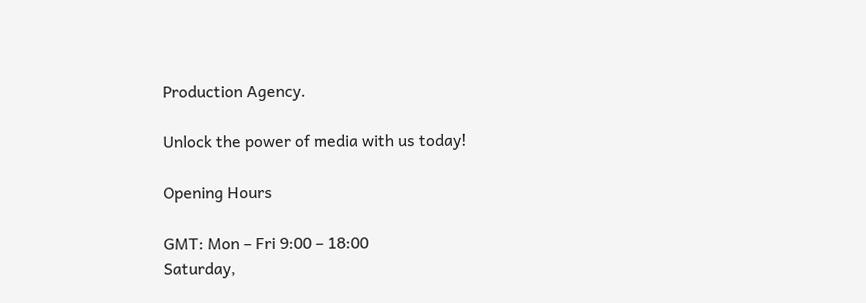Production Agency.

Unlock the power of media with us today!

Opening Hours

GMT: Mon – Fri 9:00 – 18:00
Saturday,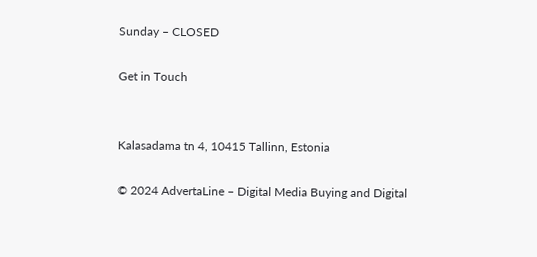Sunday – CLOSED

Get in Touch


Kalasadama tn 4, 10415 Tallinn, Estonia

© 2024 AdvertaLine – Digital Media Buying and Digital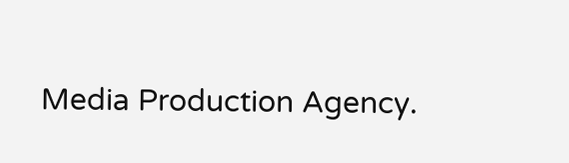Media Production Agency.